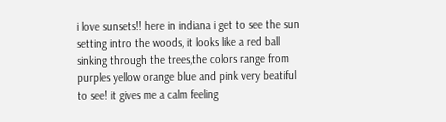i love sunsets!! here in indiana i get to see the sun setting intro the woods, it looks like a red ball sinking through the trees,the colors range from purples yellow orange blue and pink very beatiful  to see! it gives me a calm feeling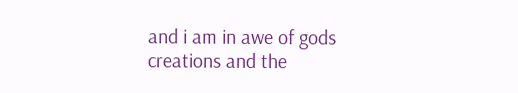and i am in awe of gods creations and the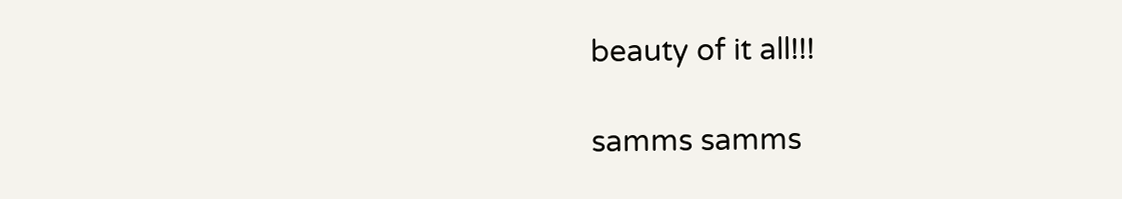beauty of it all!!!

samms samms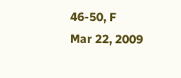46-50, F
Mar 22, 2009